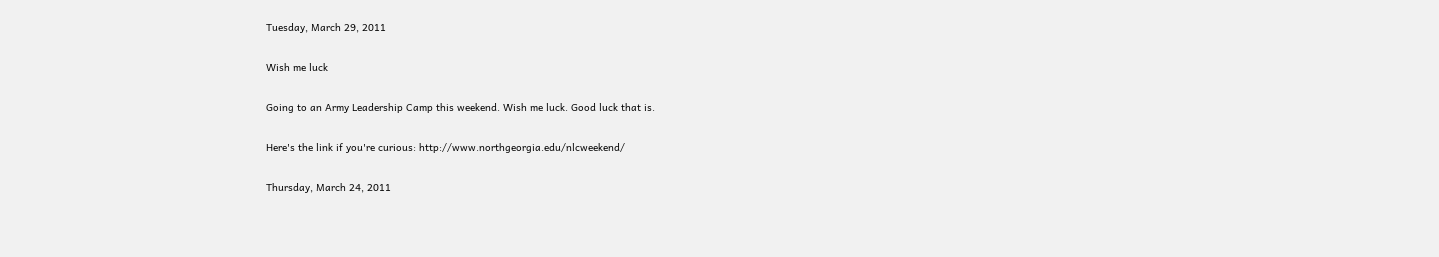Tuesday, March 29, 2011

Wish me luck

Going to an Army Leadership Camp this weekend. Wish me luck. Good luck that is.

Here's the link if you're curious: http://www.northgeorgia.edu/nlcweekend/

Thursday, March 24, 2011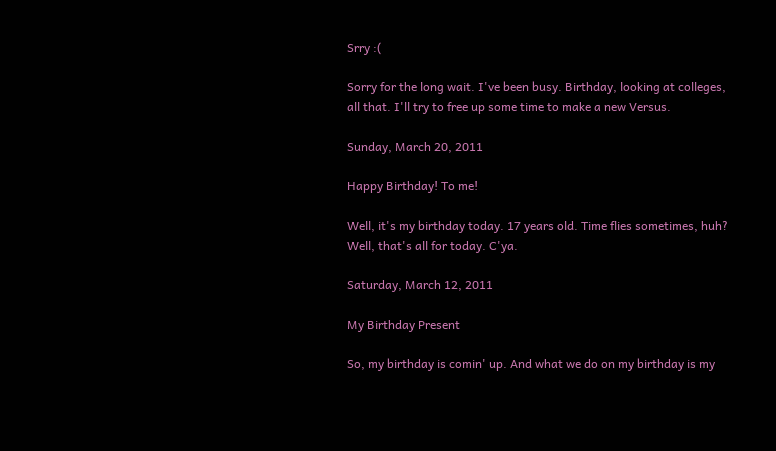Srry :(

Sorry for the long wait. I've been busy. Birthday, looking at colleges, all that. I'll try to free up some time to make a new Versus.

Sunday, March 20, 2011

Happy Birthday! To me!

Well, it's my birthday today. 17 years old. Time flies sometimes, huh? Well, that's all for today. C'ya.

Saturday, March 12, 2011

My Birthday Present

So, my birthday is comin' up. And what we do on my birthday is my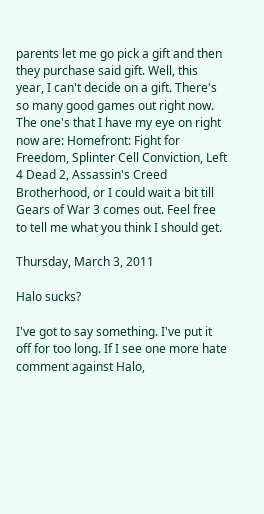parents let me go pick a gift and then they purchase said gift. Well, this year, I can't decide on a gift. There's so many good games out right now. The one's that I have my eye on right now are: Homefront: Fight for Freedom, Splinter Cell Conviction, Left 4 Dead 2, Assassin's Creed Brotherhood, or I could wait a bit till Gears of War 3 comes out. Feel free to tell me what you think I should get.

Thursday, March 3, 2011

Halo sucks?

I've got to say something. I've put it off for too long. If I see one more hate comment against Halo,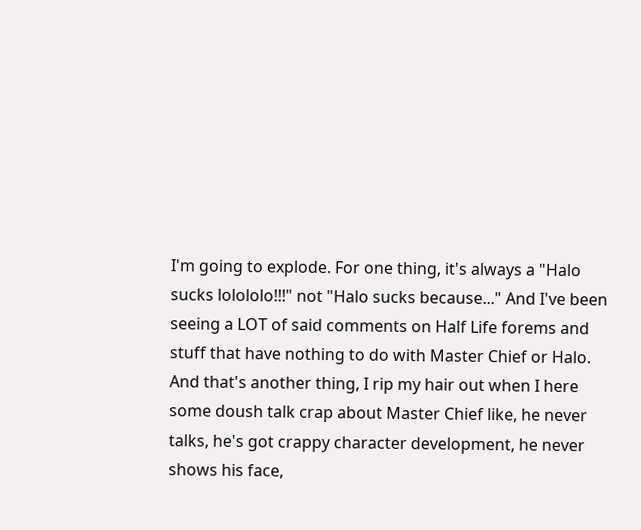I'm going to explode. For one thing, it's always a "Halo sucks lolololo!!!" not "Halo sucks because..." And I've been seeing a LOT of said comments on Half Life forems and stuff that have nothing to do with Master Chief or Halo.
And that's another thing, I rip my hair out when I here some doush talk crap about Master Chief like, he never talks, he's got crappy character development, he never shows his face,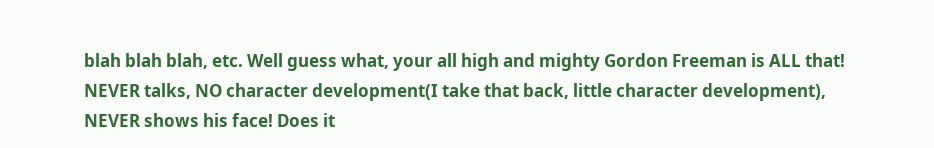blah blah blah, etc. Well guess what, your all high and mighty Gordon Freeman is ALL that! NEVER talks, NO character development(I take that back, little character development), NEVER shows his face! Does it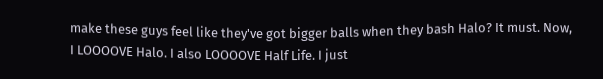make these guys feel like they've got bigger balls when they bash Halo? It must. Now, I LOOOOVE Halo. I also LOOOOVE Half Life. I just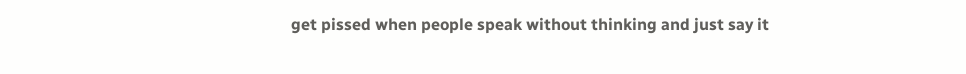get pissed when people speak without thinking and just say it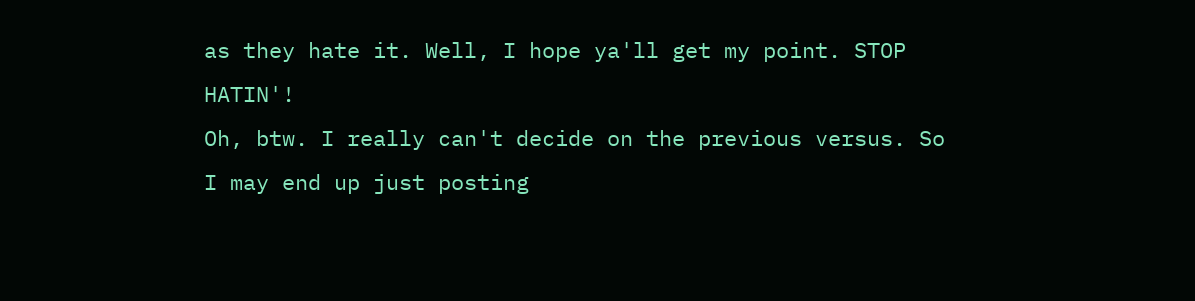as they hate it. Well, I hope ya'll get my point. STOP HATIN'!
Oh, btw. I really can't decide on the previous versus. So I may end up just posting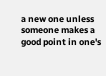a new one unless someone makes a good point in one's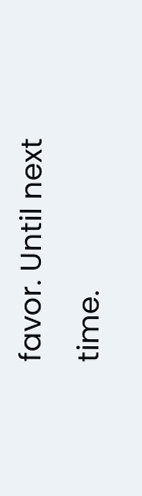favor. Until next time.